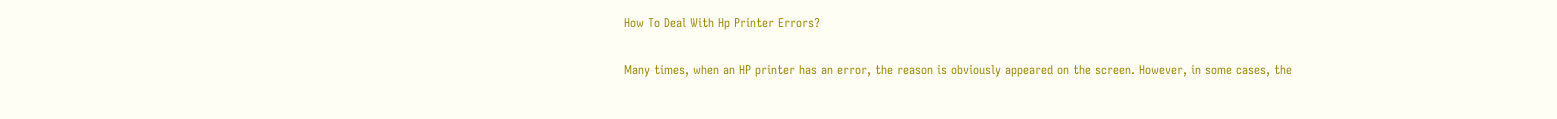How To Deal With Hp Printer Errors?

Many times, when an HP printer has an error, the reason is obviously appeared on the screen. However, in some cases, the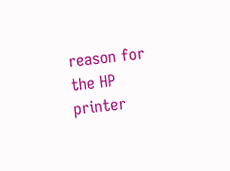reason for the HP printer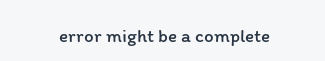error might be a complete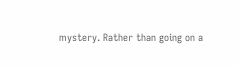mystery. Rather than going on a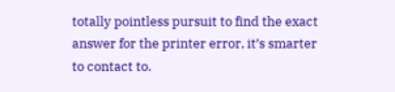totally pointless pursuit to find the exact answer for the printer error, it’s smarter to contact to.